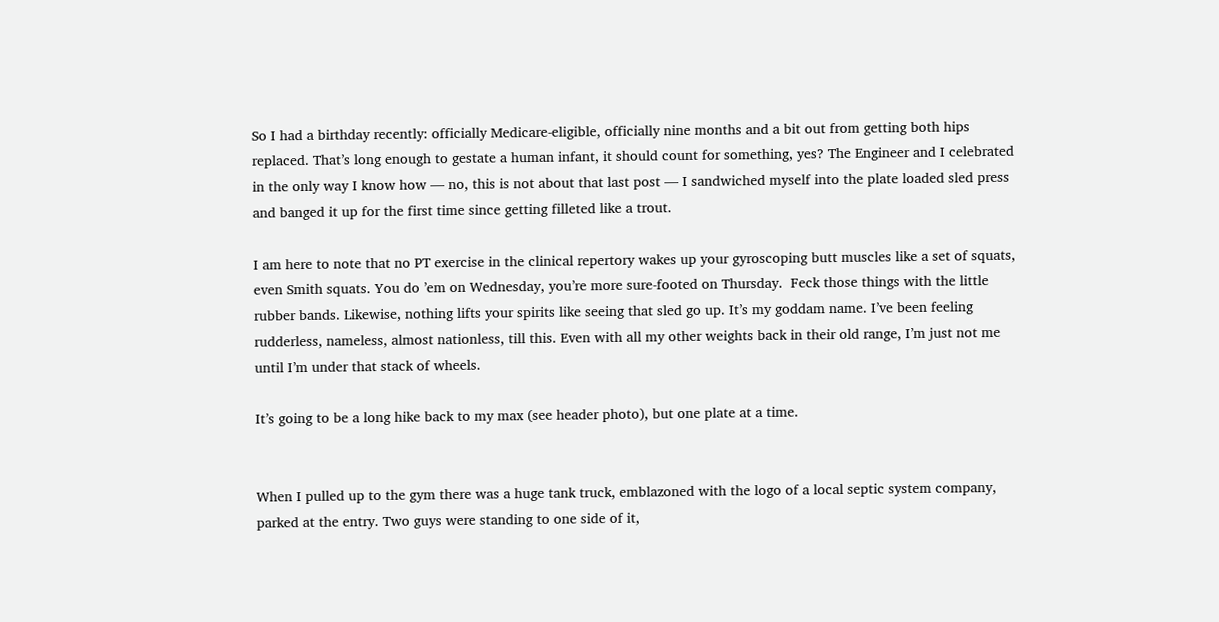So I had a birthday recently: officially Medicare-eligible, officially nine months and a bit out from getting both hips replaced. That’s long enough to gestate a human infant, it should count for something, yes? The Engineer and I celebrated in the only way I know how — no, this is not about that last post — I sandwiched myself into the plate loaded sled press and banged it up for the first time since getting filleted like a trout.

I am here to note that no PT exercise in the clinical repertory wakes up your gyroscoping butt muscles like a set of squats, even Smith squats. You do ’em on Wednesday, you’re more sure-footed on Thursday.  Feck those things with the little rubber bands. Likewise, nothing lifts your spirits like seeing that sled go up. It’s my goddam name. I’ve been feeling rudderless, nameless, almost nationless, till this. Even with all my other weights back in their old range, I’m just not me until I’m under that stack of wheels.

It’s going to be a long hike back to my max (see header photo), but one plate at a time.


When I pulled up to the gym there was a huge tank truck, emblazoned with the logo of a local septic system company, parked at the entry. Two guys were standing to one side of it,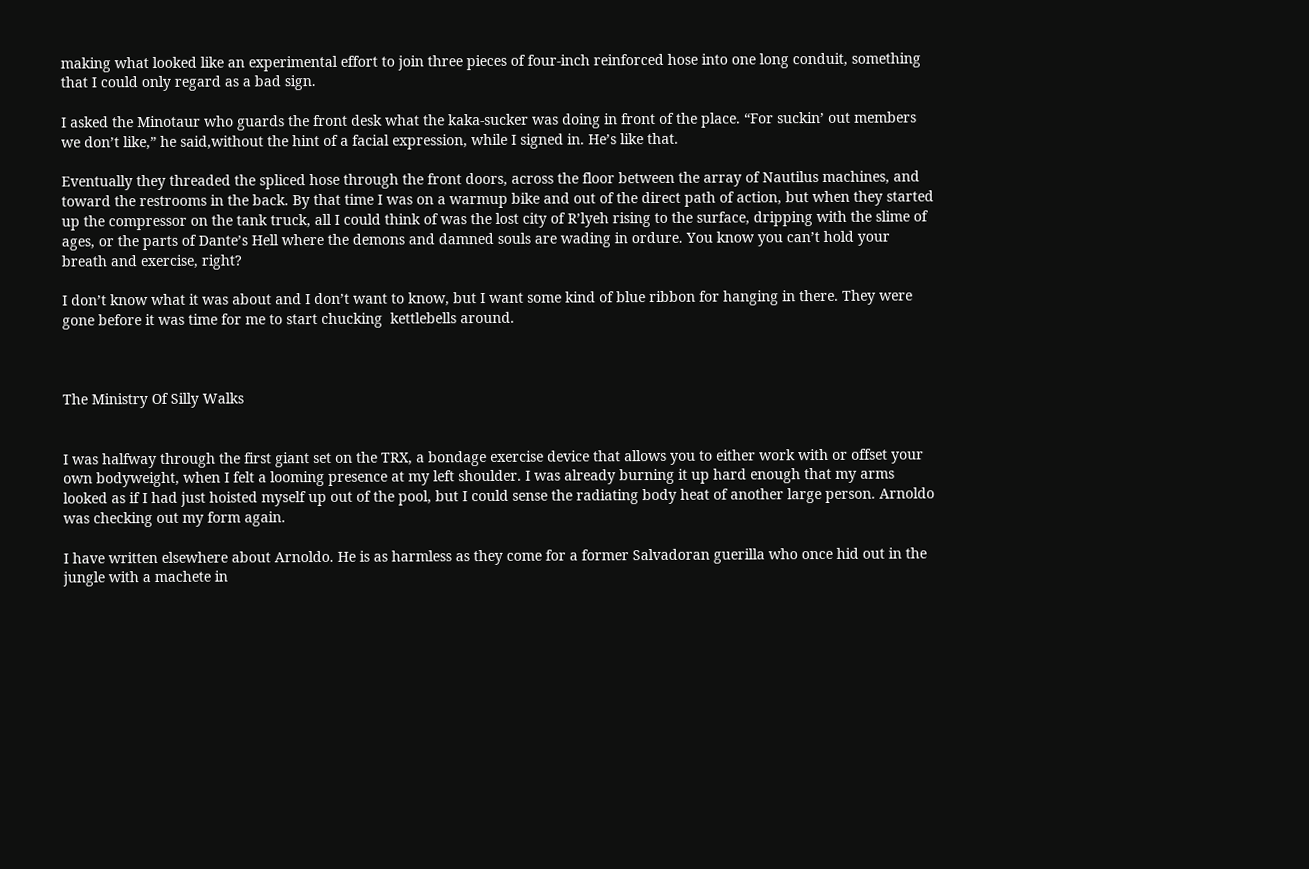making what looked like an experimental effort to join three pieces of four-inch reinforced hose into one long conduit, something that I could only regard as a bad sign.

I asked the Minotaur who guards the front desk what the kaka-sucker was doing in front of the place. “For suckin’ out members we don’t like,” he said,without the hint of a facial expression, while I signed in. He’s like that.

Eventually they threaded the spliced hose through the front doors, across the floor between the array of Nautilus machines, and toward the restrooms in the back. By that time I was on a warmup bike and out of the direct path of action, but when they started up the compressor on the tank truck, all I could think of was the lost city of R’lyeh rising to the surface, dripping with the slime of ages, or the parts of Dante’s Hell where the demons and damned souls are wading in ordure. You know you can’t hold your breath and exercise, right?

I don’t know what it was about and I don’t want to know, but I want some kind of blue ribbon for hanging in there. They were gone before it was time for me to start chucking  kettlebells around.



The Ministry Of Silly Walks


I was halfway through the first giant set on the TRX, a bondage exercise device that allows you to either work with or offset your own bodyweight, when I felt a looming presence at my left shoulder. I was already burning it up hard enough that my arms looked as if I had just hoisted myself up out of the pool, but I could sense the radiating body heat of another large person. Arnoldo was checking out my form again.

I have written elsewhere about Arnoldo. He is as harmless as they come for a former Salvadoran guerilla who once hid out in the jungle with a machete in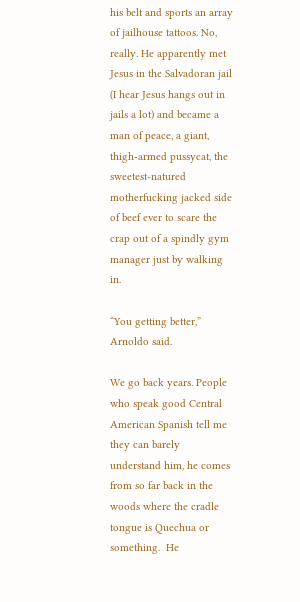his belt and sports an array of jailhouse tattoos. No, really. He apparently met Jesus in the Salvadoran jail (I hear Jesus hangs out in jails a lot) and became a man of peace, a giant, thigh-armed pussycat, the sweetest-natured motherfucking jacked side of beef ever to scare the crap out of a spindly gym manager just by walking in.

“You getting better,” Arnoldo said.

We go back years. People who speak good Central American Spanish tell me they can barely understand him, he comes from so far back in the woods where the cradle tongue is Quechua or something.  He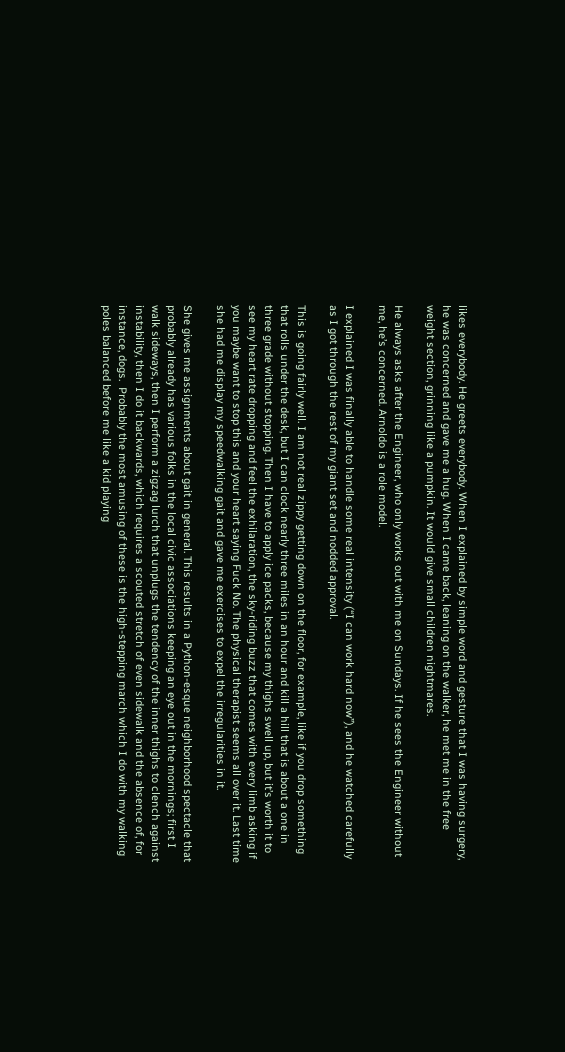likes everybody. He greets everybody. When I explained by simple word and gesture that I was having surgery, he was concerned and gave me a hug. When I came back, leaning on the walker, he met me in the free weight section, grinning like a pumpkin. It would give small children nightmares.

He always asks after the Engineer, who only works out with me on Sundays. If he sees the Engineer without me, he’s concerned. Arnoldo is a role model.

I explained I was finally able to handle some real intensity (“I can work hard now”), and he watched carefully as I got through the rest of my giant set and nodded approval.

This is going fairly well. I am not real zippy getting down on the floor, for example, like if you drop something that rolls under the desk, but I can clock nearly three miles in an hour and kill a hill that is about a one in three grade without stopping. Then I have to apply ice packs, because my thighs swell up, but it’s worth it to see my heart rate dropping and feel the exhilaration, the sky-riding buzz that comes with every limb asking if you maybe want to stop this and your heart saying Fuck No. The physical therapist seems all over it. Last time she had me display my speedwalking gait and gave me exercises to expel the irregularities in it.

She gives me assignments about gait in general. This results in a Python-esque neighborhood spectacle that probably already has various folks in the local civic associations keeping an eye out in the mornings; first I walk sideways, then I perform a zigzag lurch that unplugs the tendency of the inner thighs to clench against instability, then I do it backwards, which requires a scouted stretch of even sidewalk and the absence of, for instance, dogs.  Probably the most amusing of these is the high-stepping march which I do with my walking poles balanced before me like a kid playing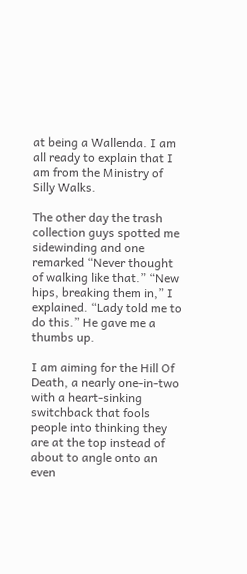at being a Wallenda. I am all ready to explain that I am from the Ministry of Silly Walks.

The other day the trash collection guys spotted me sidewinding and one remarked “Never thought of walking like that.” “New hips, breaking them in,” I explained. “Lady told me to do this.” He gave me a thumbs up.

I am aiming for the Hill Of Death, a nearly one-in-two with a heart-sinking switchback that fools people into thinking they are at the top instead of about to angle onto an even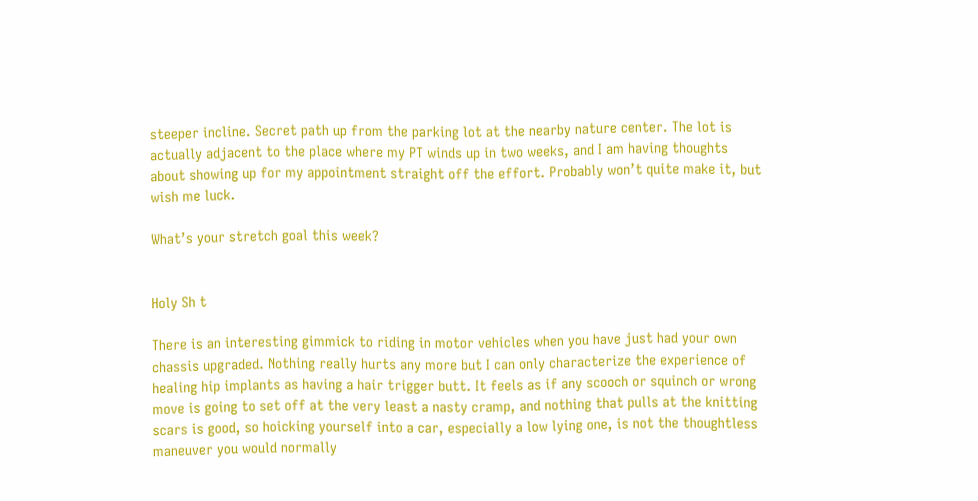steeper incline. Secret path up from the parking lot at the nearby nature center. The lot is actually adjacent to the place where my PT winds up in two weeks, and I am having thoughts about showing up for my appointment straight off the effort. Probably won’t quite make it, but wish me luck.

What’s your stretch goal this week?


Holy Sh t

There is an interesting gimmick to riding in motor vehicles when you have just had your own chassis upgraded. Nothing really hurts any more but I can only characterize the experience of healing hip implants as having a hair trigger butt. It feels as if any scooch or squinch or wrong move is going to set off at the very least a nasty cramp, and nothing that pulls at the knitting scars is good, so hoicking yourself into a car, especially a low lying one, is not the thoughtless maneuver you would normally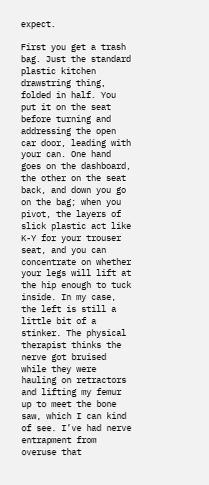expect.

First you get a trash bag. Just the standard plastic kitchen drawstring thing, folded in half. You put it on the seat before turning and addressing the open car door, leading with your can. One hand goes on the dashboard, the other on the seat back, and down you go on the bag; when you pivot, the layers of slick plastic act like K-Y for your trouser seat, and you can concentrate on whether your legs will lift at the hip enough to tuck inside. In my case, the left is still a little bit of a stinker. The physical therapist thinks the nerve got bruised while they were hauling on retractors and lifting my femur up to meet the bone saw, which I can kind of see. I’ve had nerve entrapment from overuse that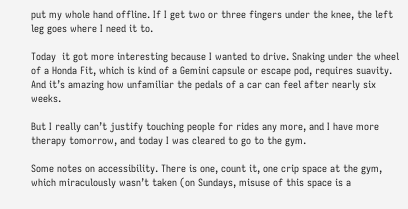put my whole hand offline. If I get two or three fingers under the knee, the left leg goes where I need it to.

Today  it got more interesting because I wanted to drive. Snaking under the wheel of a Honda Fit, which is kind of a Gemini capsule or escape pod, requires suavity. And it’s amazing how unfamiliar the pedals of a car can feel after nearly six weeks.

But I really can’t justify touching people for rides any more, and I have more therapy tomorrow, and today I was cleared to go to the gym.

Some notes on accessibility. There is one, count it, one crip space at the gym, which miraculously wasn’t taken (on Sundays, misuse of this space is a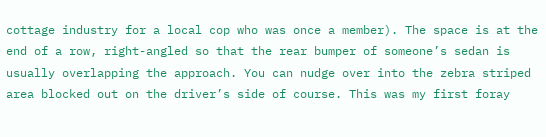cottage industry for a local cop who was once a member). The space is at the end of a row, right-angled so that the rear bumper of someone’s sedan is usually overlapping the approach. You can nudge over into the zebra striped area blocked out on the driver’s side of course. This was my first foray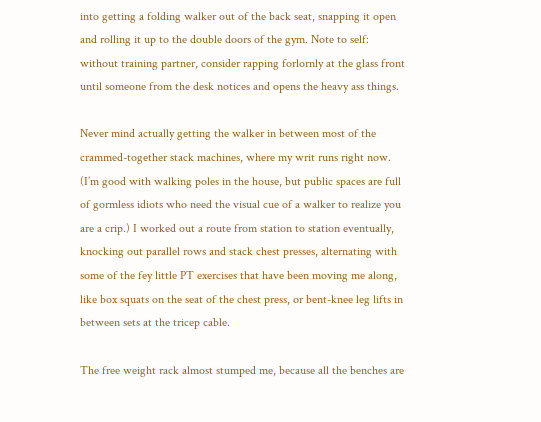into getting a folding walker out of the back seat, snapping it open and rolling it up to the double doors of the gym. Note to self: without training partner, consider rapping forlornly at the glass front until someone from the desk notices and opens the heavy ass things.

Never mind actually getting the walker in between most of the crammed-together stack machines, where my writ runs right now. (I’m good with walking poles in the house, but public spaces are full of gormless idiots who need the visual cue of a walker to realize you are a crip.) I worked out a route from station to station eventually, knocking out parallel rows and stack chest presses, alternating with some of the fey little PT exercises that have been moving me along, like box squats on the seat of the chest press, or bent-knee leg lifts in between sets at the tricep cable.

The free weight rack almost stumped me, because all the benches are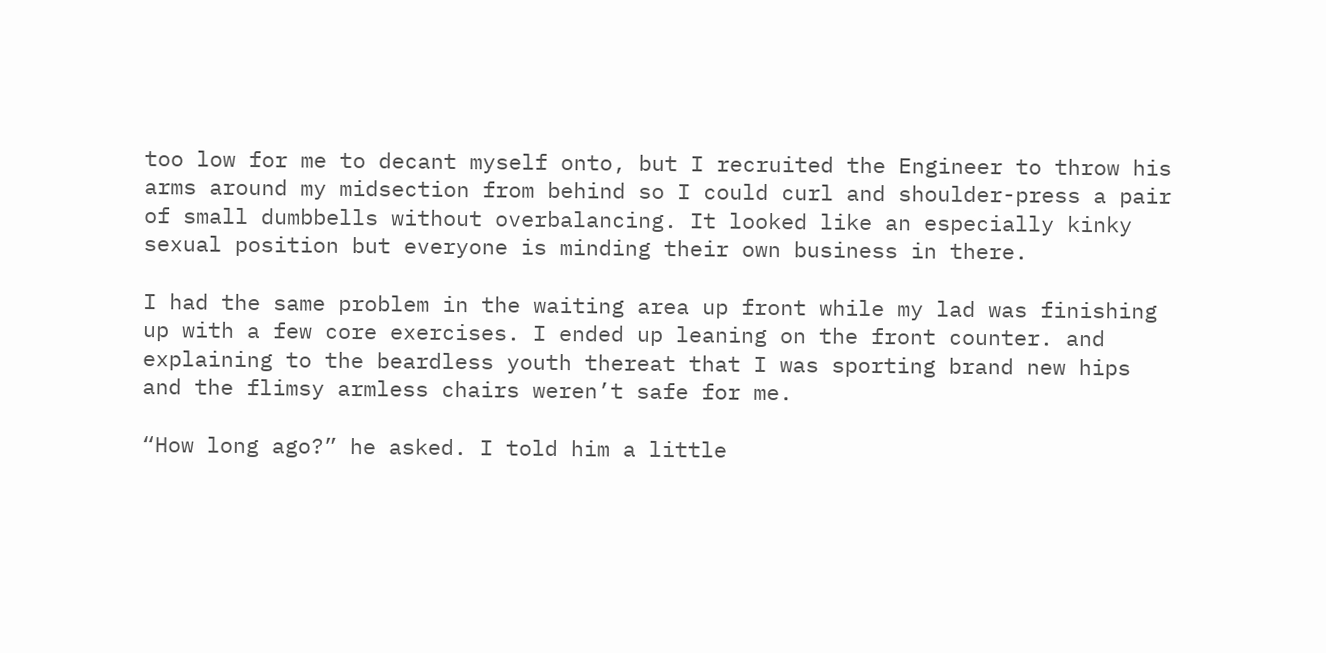too low for me to decant myself onto, but I recruited the Engineer to throw his arms around my midsection from behind so I could curl and shoulder-press a pair of small dumbbells without overbalancing. It looked like an especially kinky sexual position but everyone is minding their own business in there.

I had the same problem in the waiting area up front while my lad was finishing up with a few core exercises. I ended up leaning on the front counter. and explaining to the beardless youth thereat that I was sporting brand new hips and the flimsy armless chairs weren’t safe for me.

“How long ago?” he asked. I told him a little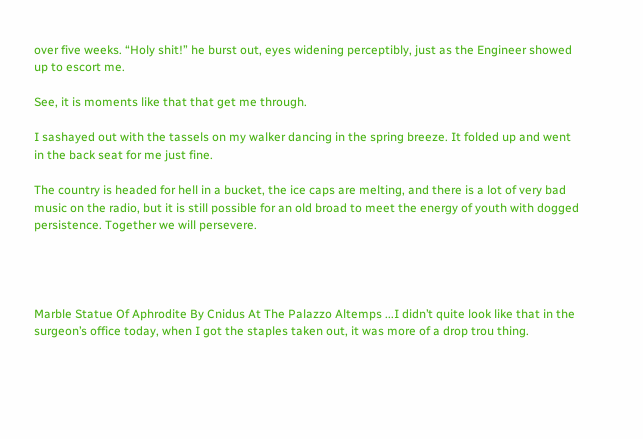over five weeks. “Holy shit!” he burst out, eyes widening perceptibly, just as the Engineer showed up to escort me.

See, it is moments like that that get me through.

I sashayed out with the tassels on my walker dancing in the spring breeze. It folded up and went in the back seat for me just fine.

The country is headed for hell in a bucket, the ice caps are melting, and there is a lot of very bad music on the radio, but it is still possible for an old broad to meet the energy of youth with dogged persistence. Together we will persevere.




Marble Statue Of Aphrodite By Cnidus At The Palazzo Altemps ...I didn’t quite look like that in the surgeon’s office today, when I got the staples taken out, it was more of a drop trou thing.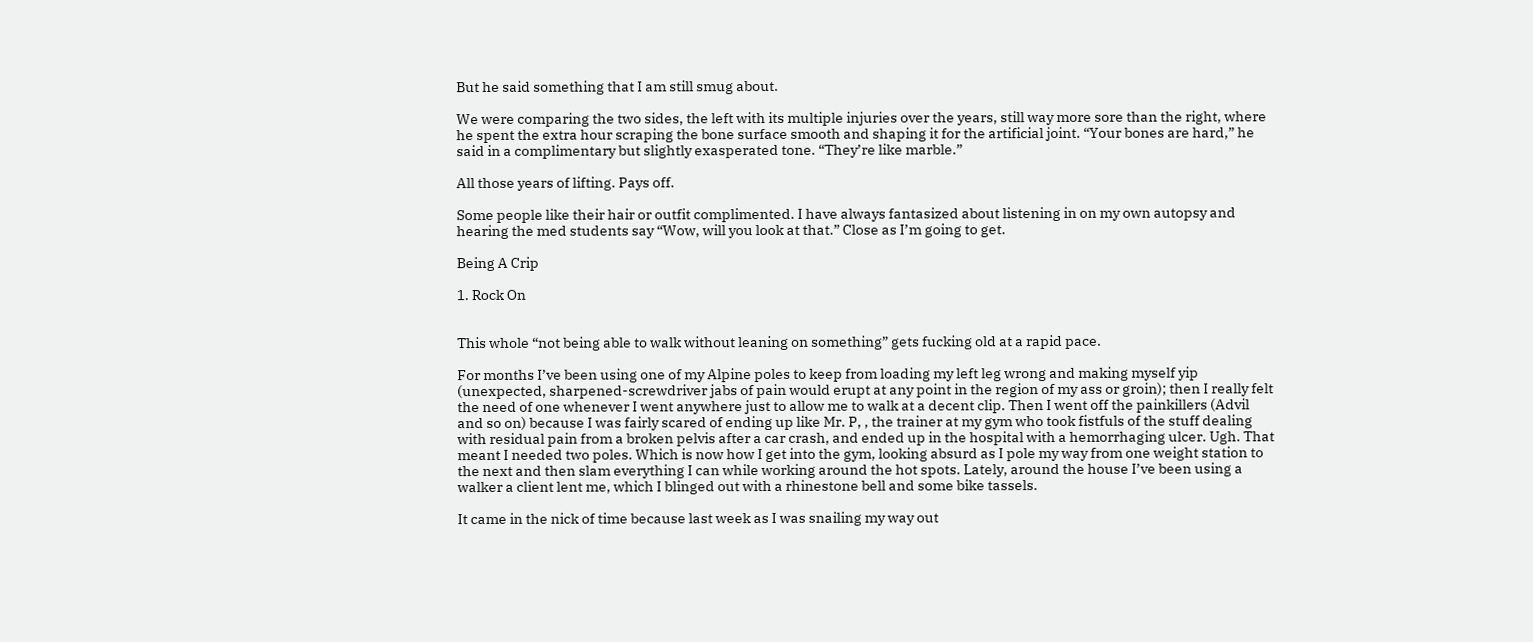But he said something that I am still smug about.

We were comparing the two sides, the left with its multiple injuries over the years, still way more sore than the right, where he spent the extra hour scraping the bone surface smooth and shaping it for the artificial joint. “Your bones are hard,” he said in a complimentary but slightly exasperated tone. “They’re like marble.”

All those years of lifting. Pays off.

Some people like their hair or outfit complimented. I have always fantasized about listening in on my own autopsy and hearing the med students say “Wow, will you look at that.” Close as I’m going to get.

Being A Crip

1. Rock On


This whole “not being able to walk without leaning on something” gets fucking old at a rapid pace.

For months I’ve been using one of my Alpine poles to keep from loading my left leg wrong and making myself yip (unexpected, sharpened-screwdriver jabs of pain would erupt at any point in the region of my ass or groin); then I really felt the need of one whenever I went anywhere just to allow me to walk at a decent clip. Then I went off the painkillers (Advil and so on) because I was fairly scared of ending up like Mr. P, , the trainer at my gym who took fistfuls of the stuff dealing with residual pain from a broken pelvis after a car crash, and ended up in the hospital with a hemorrhaging ulcer. Ugh. That meant I needed two poles. Which is now how I get into the gym, looking absurd as I pole my way from one weight station to the next and then slam everything I can while working around the hot spots. Lately, around the house I’ve been using a walker a client lent me, which I blinged out with a rhinestone bell and some bike tassels.

It came in the nick of time because last week as I was snailing my way out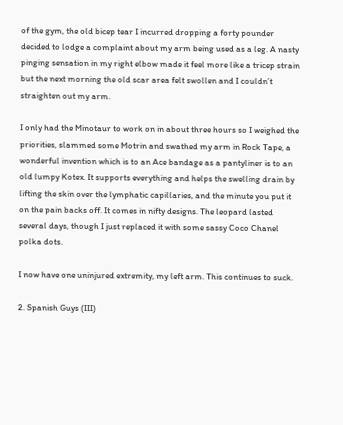of the gym, the old bicep tear I incurred dropping a forty pounder decided to lodge a complaint about my arm being used as a leg. A nasty pinging sensation in my right elbow made it feel more like a tricep strain but the next morning the old scar area felt swollen and I couldn’t straighten out my arm.

I only had the Minotaur to work on in about three hours so I weighed the priorities, slammed some Motrin and swathed my arm in Rock Tape, a wonderful invention which is to an Ace bandage as a pantyliner is to an old lumpy Kotex. It supports everything and helps the swelling drain by lifting the skin over the lymphatic capillaries, and the minute you put it on the pain backs off. It comes in nifty designs. The leopard lasted several days, though I just replaced it with some sassy Coco Chanel polka dots.

I now have one uninjured extremity, my left arm. This continues to suck.

2. Spanish Guys (III)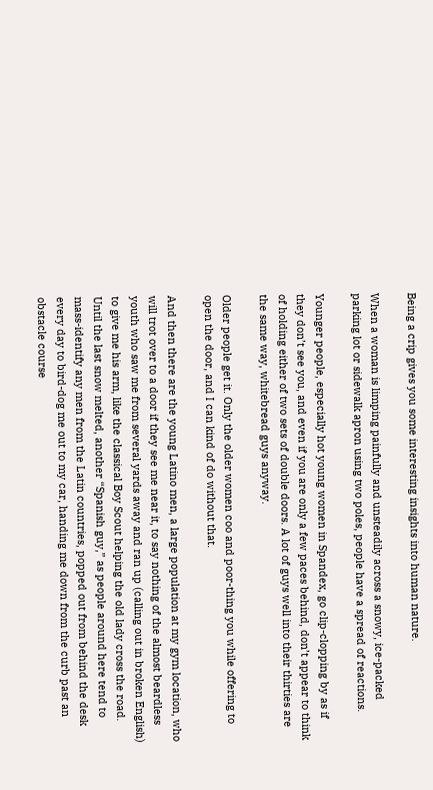Being a crip gives you some interesting insights into human nature.

When a woman is limping painfully and unsteadily across a snowy, ice-packed parking lot or sidewalk apron using two poles, people have a spread of reactions.

Younger people, especially hot young women in Spandex, go clip-clopping by as if they don’t see you, and even if you are only a few paces behind, don’t appear to think of holding either of two sets of double doors. A lot of guys well into their thirties are the same way, whitebread guys anyway.

Older people get it. Only the older women coo and poor-thing you while offering to open the door, and I can kind of do without that.

And then there are the young Latino men, a large population at my gym location, who will trot over to a door if they see me near it, to say nothing of the almost beardless youth who saw me from several yards away and ran up (calling out in broken English) to give me his arm, like the classical Boy Scout helping the old lady cross the road. Until the last snow melted, another “Spanish guy,” as people around here tend to mass-identify any men from the Latin countries, popped out from behind the desk every day to bird-dog me out to my car, handing me down from the curb past an obstacle course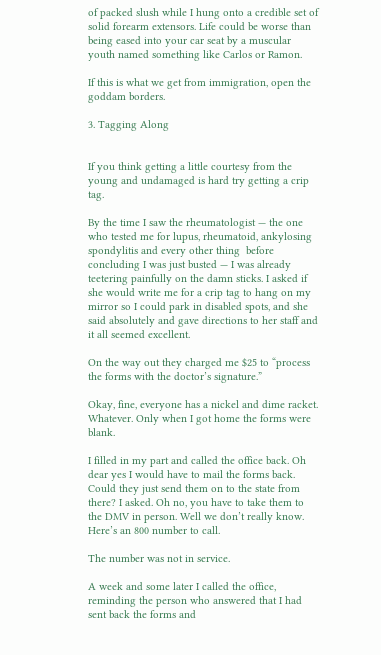of packed slush while I hung onto a credible set of solid forearm extensors. Life could be worse than being eased into your car seat by a muscular youth named something like Carlos or Ramon.

If this is what we get from immigration, open the goddam borders.

3. Tagging Along


If you think getting a little courtesy from the young and undamaged is hard try getting a crip tag.

By the time I saw the rheumatologist — the one who tested me for lupus, rheumatoid, ankylosing spondylitis and every other thing  before concluding I was just busted — I was already teetering painfully on the damn sticks. I asked if she would write me for a crip tag to hang on my mirror so I could park in disabled spots, and she said absolutely and gave directions to her staff and it all seemed excellent.

On the way out they charged me $25 to “process the forms with the doctor’s signature.”

Okay, fine, everyone has a nickel and dime racket. Whatever. Only when I got home the forms were blank.

I filled in my part and called the office back. Oh dear yes I would have to mail the forms back. Could they just send them on to the state from there? I asked. Oh no, you have to take them to the DMV in person. Well we don’t really know. Here’s an 800 number to call.

The number was not in service.

A week and some later I called the office, reminding the person who answered that I had sent back the forms and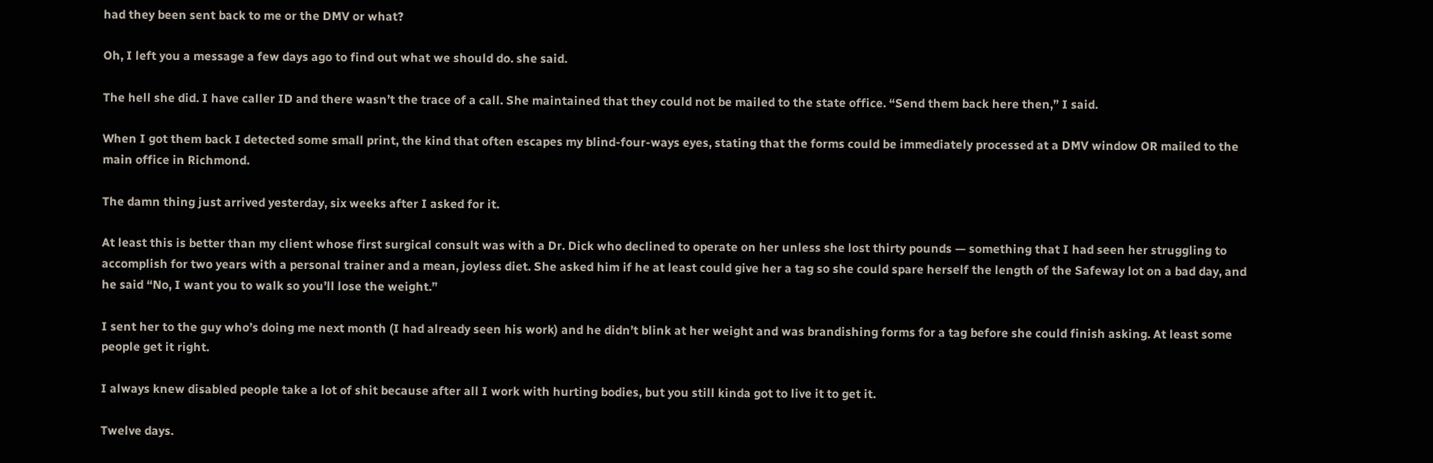had they been sent back to me or the DMV or what?

Oh, I left you a message a few days ago to find out what we should do. she said.

The hell she did. I have caller ID and there wasn’t the trace of a call. She maintained that they could not be mailed to the state office. “Send them back here then,” I said.

When I got them back I detected some small print, the kind that often escapes my blind-four-ways eyes, stating that the forms could be immediately processed at a DMV window OR mailed to the main office in Richmond.

The damn thing just arrived yesterday, six weeks after I asked for it.

At least this is better than my client whose first surgical consult was with a Dr. Dick who declined to operate on her unless she lost thirty pounds — something that I had seen her struggling to accomplish for two years with a personal trainer and a mean, joyless diet. She asked him if he at least could give her a tag so she could spare herself the length of the Safeway lot on a bad day, and he said “No, I want you to walk so you’ll lose the weight.”

I sent her to the guy who’s doing me next month (I had already seen his work) and he didn’t blink at her weight and was brandishing forms for a tag before she could finish asking. At least some people get it right.

I always knew disabled people take a lot of shit because after all I work with hurting bodies, but you still kinda got to live it to get it.

Twelve days.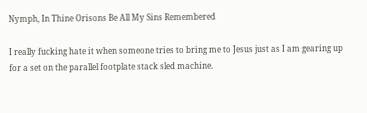Nymph, In Thine Orisons Be All My Sins Remembered

I really fucking hate it when someone tries to bring me to Jesus just as I am gearing up for a set on the parallel footplate stack sled machine.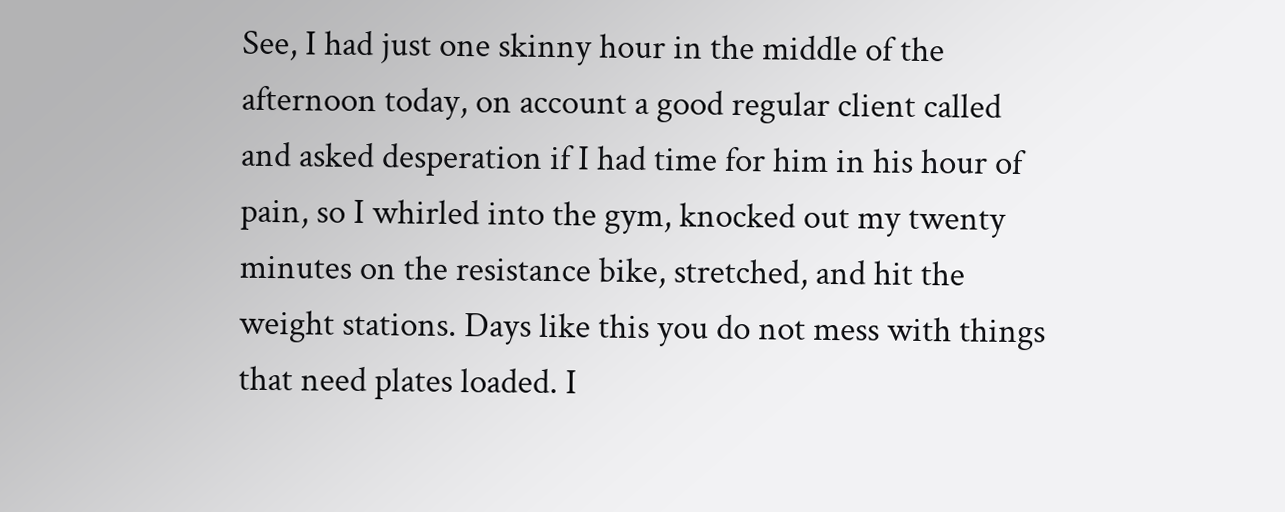See, I had just one skinny hour in the middle of the afternoon today, on account a good regular client called and asked desperation if I had time for him in his hour of pain, so I whirled into the gym, knocked out my twenty minutes on the resistance bike, stretched, and hit the weight stations. Days like this you do not mess with things that need plates loaded. I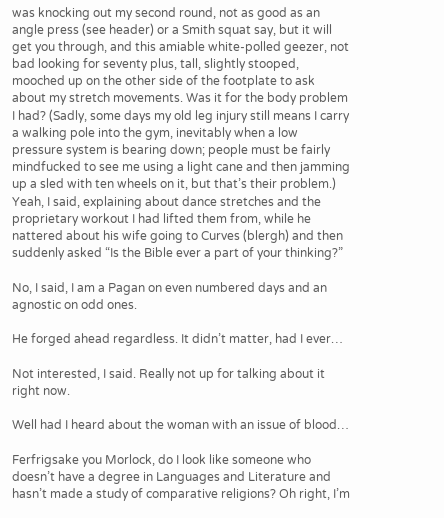was knocking out my second round, not as good as an angle press (see header) or a Smith squat say, but it will get you through, and this amiable white-polled geezer, not bad looking for seventy plus, tall, slightly stooped, mooched up on the other side of the footplate to ask about my stretch movements. Was it for the body problem I had? (Sadly, some days my old leg injury still means I carry a walking pole into the gym, inevitably when a low pressure system is bearing down; people must be fairly mindfucked to see me using a light cane and then jamming up a sled with ten wheels on it, but that’s their problem.) Yeah, I said, explaining about dance stretches and the proprietary workout I had lifted them from, while he nattered about his wife going to Curves (blergh) and then suddenly asked “Is the Bible ever a part of your thinking?”

No, I said, I am a Pagan on even numbered days and an agnostic on odd ones.

He forged ahead regardless. It didn’t matter, had I ever…

Not interested, I said. Really not up for talking about it right now.

Well had I heard about the woman with an issue of blood…

Ferfrigsake you Morlock, do I look like someone who doesn’t have a degree in Languages and Literature and hasn’t made a study of comparative religions? Oh right, I’m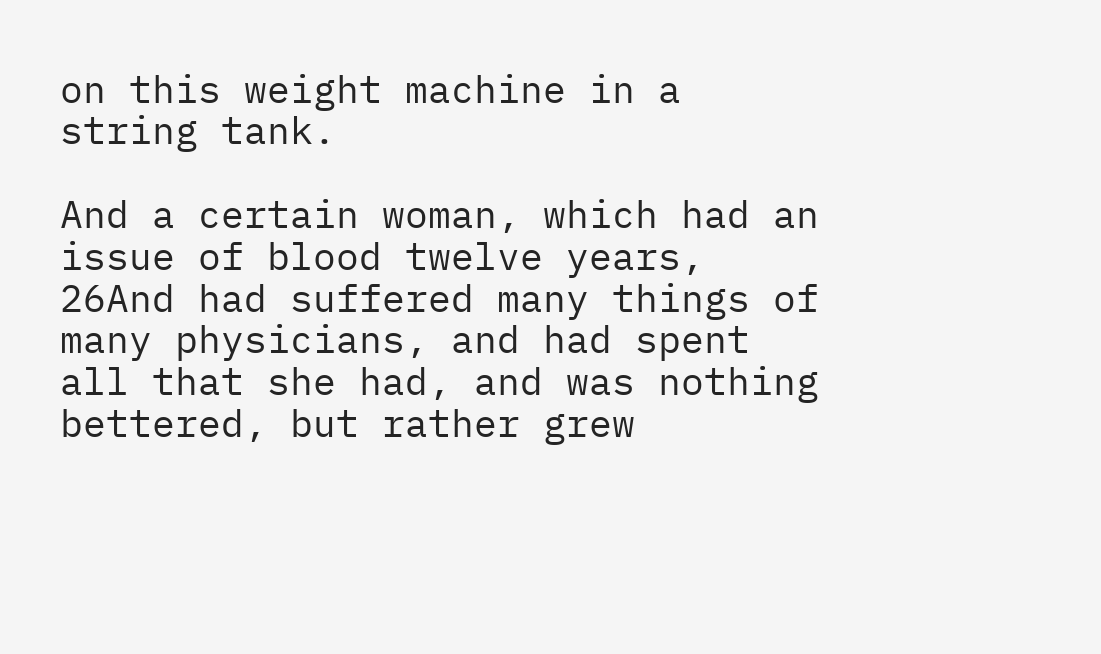on this weight machine in a string tank.

And a certain woman, which had an issue of blood twelve years, 26And had suffered many things of many physicians, and had spent all that she had, and was nothing bettered, but rather grew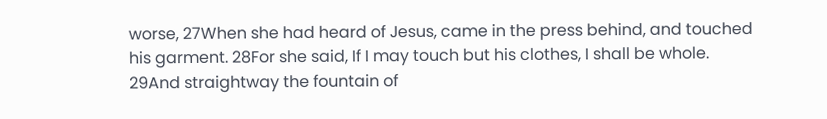worse, 27When she had heard of Jesus, came in the press behind, and touched his garment. 28For she said, If I may touch but his clothes, I shall be whole. 29And straightway the fountain of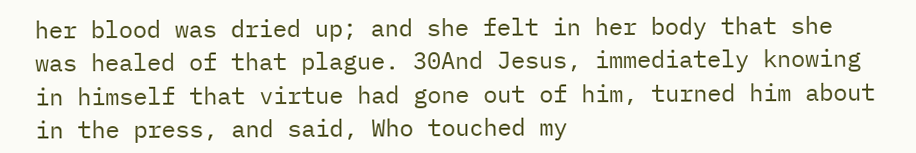her blood was dried up; and she felt in her body that she was healed of that plague. 30And Jesus, immediately knowing in himself that virtue had gone out of him, turned him about in the press, and said, Who touched my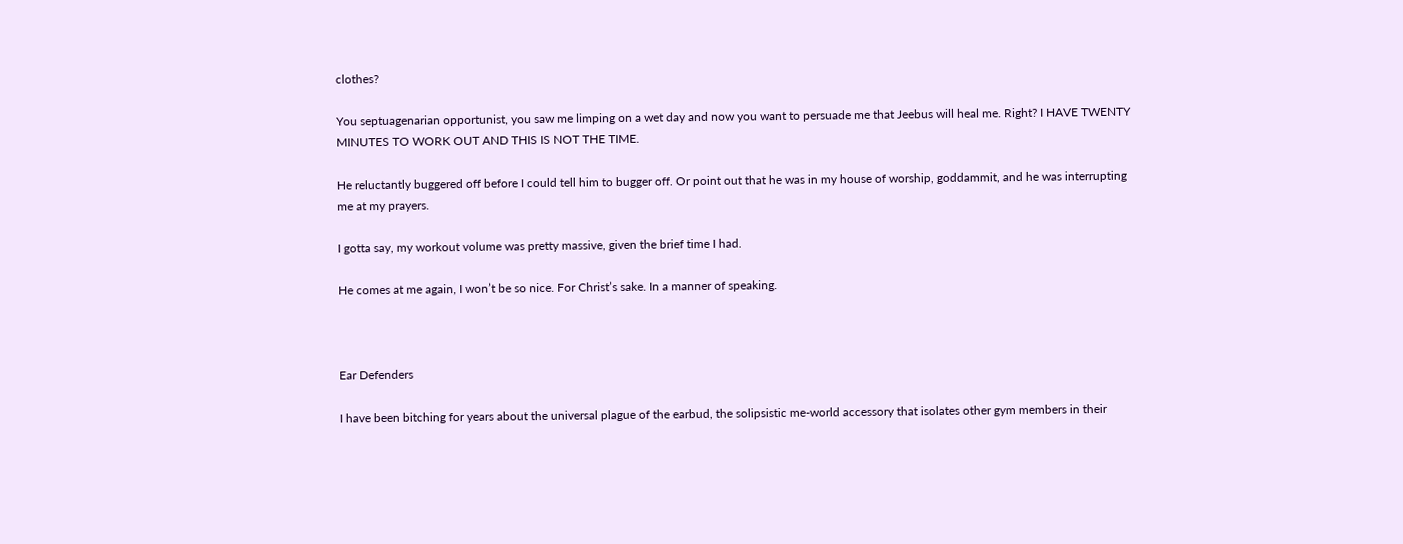clothes?

You septuagenarian opportunist, you saw me limping on a wet day and now you want to persuade me that Jeebus will heal me. Right? I HAVE TWENTY MINUTES TO WORK OUT AND THIS IS NOT THE TIME.

He reluctantly buggered off before I could tell him to bugger off. Or point out that he was in my house of worship, goddammit, and he was interrupting me at my prayers.

I gotta say, my workout volume was pretty massive, given the brief time I had.

He comes at me again, I won’t be so nice. For Christ’s sake. In a manner of speaking.



Ear Defenders

I have been bitching for years about the universal plague of the earbud, the solipsistic me-world accessory that isolates other gym members in their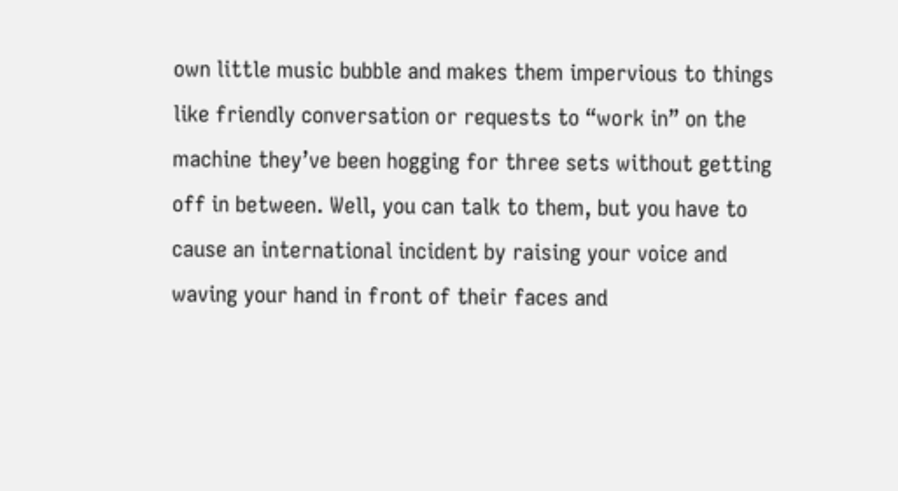own little music bubble and makes them impervious to things like friendly conversation or requests to “work in” on the machine they’ve been hogging for three sets without getting off in between. Well, you can talk to them, but you have to cause an international incident by raising your voice and waving your hand in front of their faces and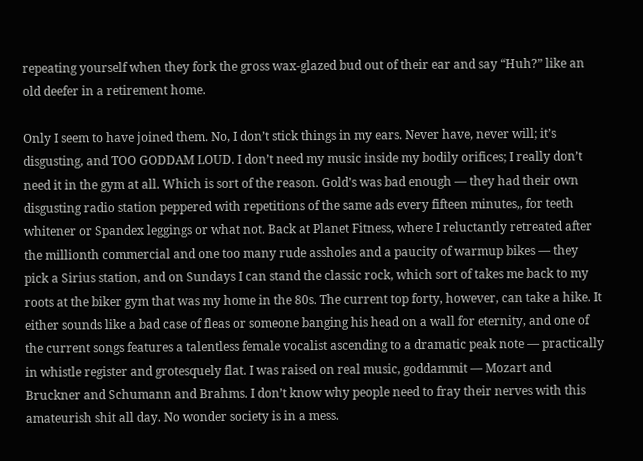repeating yourself when they fork the gross wax-glazed bud out of their ear and say “Huh?” like an old deefer in a retirement home.

Only I seem to have joined them. No, I don’t stick things in my ears. Never have, never will; it’s disgusting, and TOO GODDAM LOUD. I don’t need my music inside my bodily orifices; I really don’t need it in the gym at all. Which is sort of the reason. Gold’s was bad enough — they had their own disgusting radio station peppered with repetitions of the same ads every fifteen minutes,, for teeth whitener or Spandex leggings or what not. Back at Planet Fitness, where I reluctantly retreated after the millionth commercial and one too many rude assholes and a paucity of warmup bikes — they pick a Sirius station, and on Sundays I can stand the classic rock, which sort of takes me back to my roots at the biker gym that was my home in the 80s. The current top forty, however, can take a hike. It either sounds like a bad case of fleas or someone banging his head on a wall for eternity, and one of the current songs features a talentless female vocalist ascending to a dramatic peak note — practically in whistle register and grotesquely flat. I was raised on real music, goddammit — Mozart and Bruckner and Schumann and Brahms. I don’t know why people need to fray their nerves with this amateurish shit all day. No wonder society is in a mess.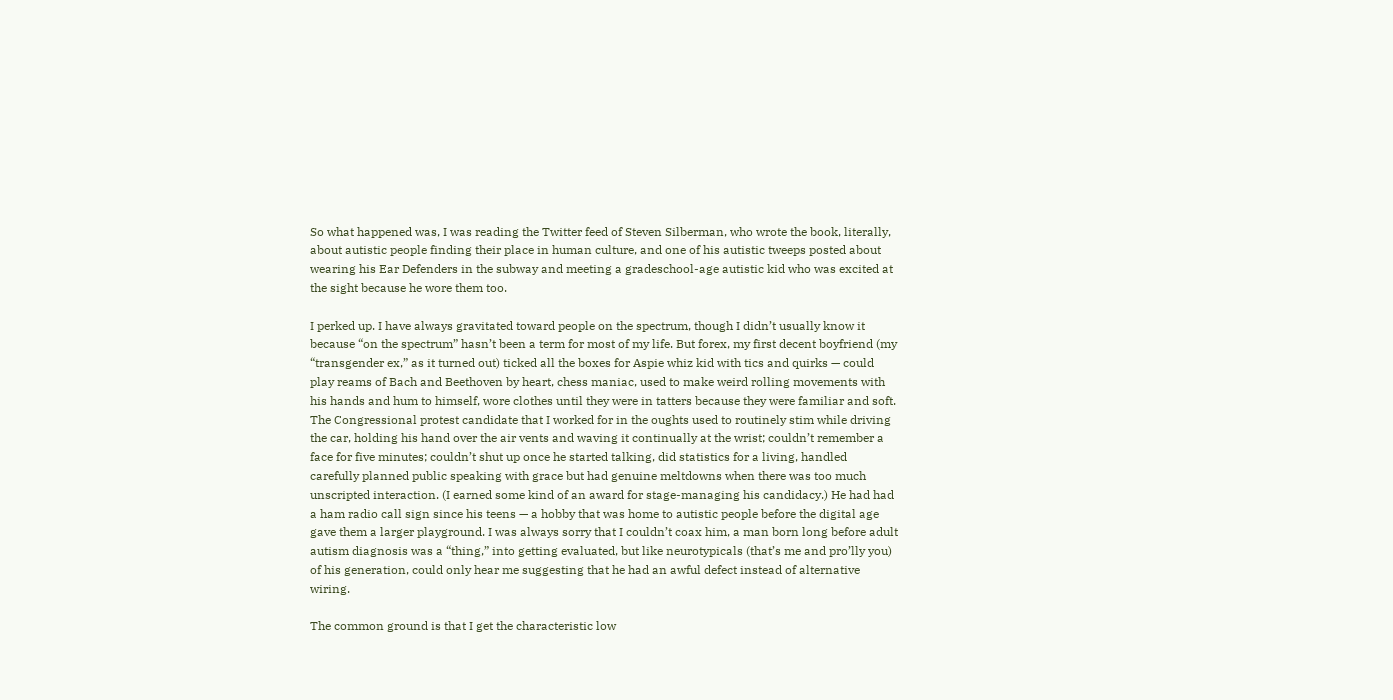So what happened was, I was reading the Twitter feed of Steven Silberman, who wrote the book, literally, about autistic people finding their place in human culture, and one of his autistic tweeps posted about wearing his Ear Defenders in the subway and meeting a gradeschool-age autistic kid who was excited at the sight because he wore them too.

I perked up. I have always gravitated toward people on the spectrum, though I didn’t usually know it because “on the spectrum” hasn’t been a term for most of my life. But forex, my first decent boyfriend (my “transgender ex,” as it turned out) ticked all the boxes for Aspie whiz kid with tics and quirks — could play reams of Bach and Beethoven by heart, chess maniac, used to make weird rolling movements with his hands and hum to himself, wore clothes until they were in tatters because they were familiar and soft. The Congressional protest candidate that I worked for in the oughts used to routinely stim while driving the car, holding his hand over the air vents and waving it continually at the wrist; couldn’t remember a face for five minutes; couldn’t shut up once he started talking, did statistics for a living, handled carefully planned public speaking with grace but had genuine meltdowns when there was too much unscripted interaction. (I earned some kind of an award for stage-managing his candidacy.) He had had a ham radio call sign since his teens — a hobby that was home to autistic people before the digital age gave them a larger playground. I was always sorry that I couldn’t coax him, a man born long before adult autism diagnosis was a “thing,” into getting evaluated, but like neurotypicals (that’s me and pro’lly you) of his generation, could only hear me suggesting that he had an awful defect instead of alternative wiring.

The common ground is that I get the characteristic low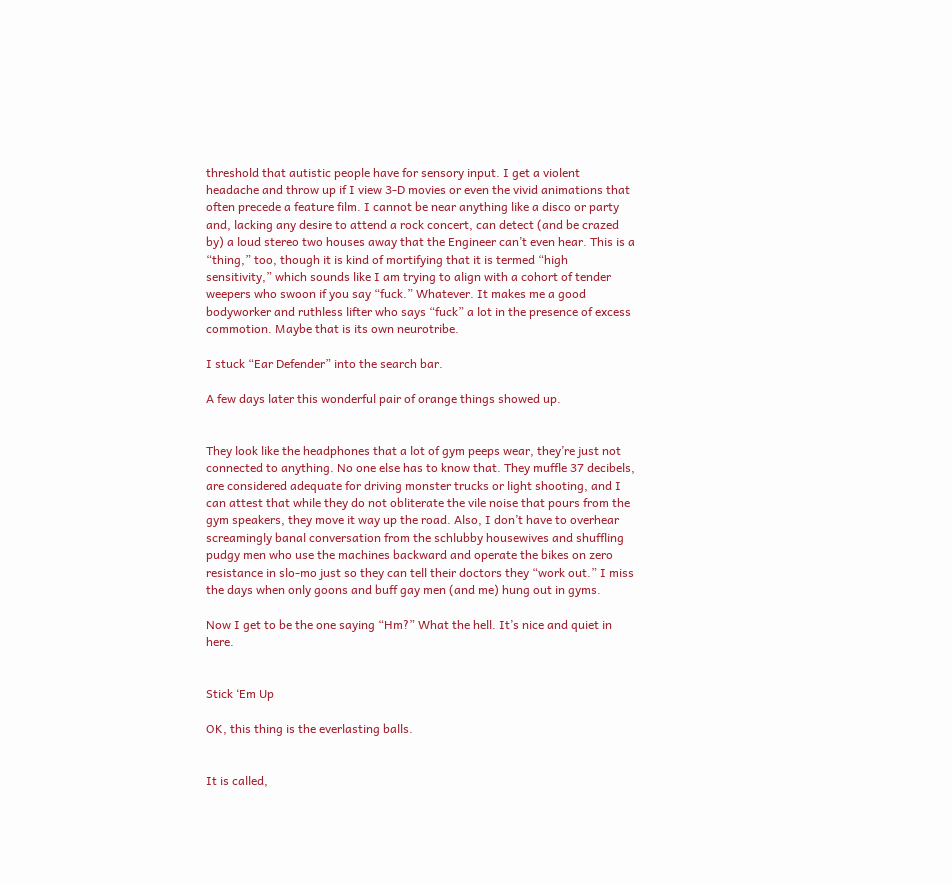threshold that autistic people have for sensory input. I get a violent headache and throw up if I view 3-D movies or even the vivid animations that often precede a feature film. I cannot be near anything like a disco or party and, lacking any desire to attend a rock concert, can detect (and be crazed by) a loud stereo two houses away that the Engineer can’t even hear. This is a “thing,” too, though it is kind of mortifying that it is termed “high sensitivity,” which sounds like I am trying to align with a cohort of tender weepers who swoon if you say “fuck.” Whatever. It makes me a good bodyworker and ruthless lifter who says “fuck” a lot in the presence of excess commotion. Maybe that is its own neurotribe.

I stuck “Ear Defender” into the search bar.

A few days later this wonderful pair of orange things showed up.


They look like the headphones that a lot of gym peeps wear, they’re just not connected to anything. No one else has to know that. They muffle 37 decibels, are considered adequate for driving monster trucks or light shooting, and I can attest that while they do not obliterate the vile noise that pours from the gym speakers, they move it way up the road. Also, I don’t have to overhear screamingly banal conversation from the schlubby housewives and shuffling pudgy men who use the machines backward and operate the bikes on zero resistance in slo-mo just so they can tell their doctors they “work out.” I miss the days when only goons and buff gay men (and me) hung out in gyms.

Now I get to be the one saying “Hm?” What the hell. It’s nice and quiet in here.


Stick ‘Em Up

OK, this thing is the everlasting balls.


It is called,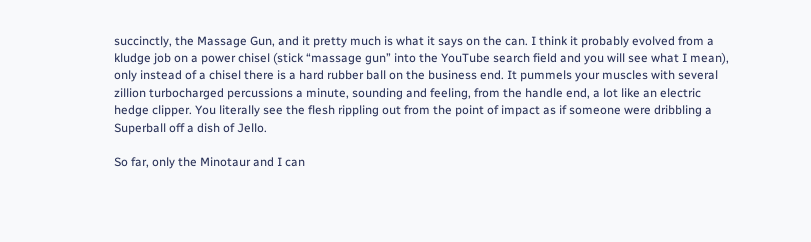succinctly, the Massage Gun, and it pretty much is what it says on the can. I think it probably evolved from a kludge job on a power chisel (stick “massage gun” into the YouTube search field and you will see what I mean), only instead of a chisel there is a hard rubber ball on the business end. It pummels your muscles with several zillion turbocharged percussions a minute, sounding and feeling, from the handle end, a lot like an electric hedge clipper. You literally see the flesh rippling out from the point of impact as if someone were dribbling a Superball off a dish of Jello.

So far, only the Minotaur and I can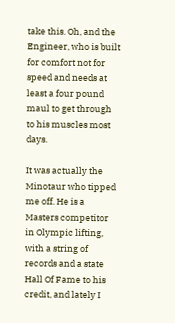take this. Oh, and the Engineer, who is built for comfort not for speed and needs at least a four pound maul to get through to his muscles most days.

It was actually the Minotaur who tipped me off. He is a Masters competitor in Olympic lifting, with a string of records and a state Hall Of Fame to his credit, and lately I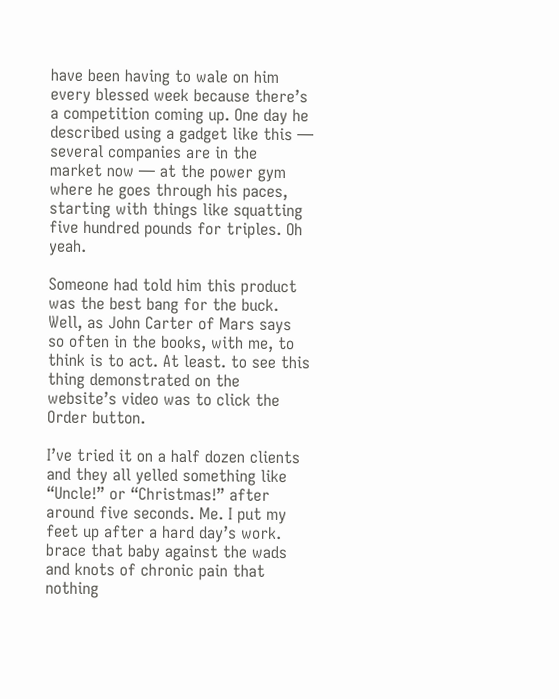have been having to wale on him every blessed week because there’s a competition coming up. One day he described using a gadget like this — several companies are in the market now — at the power gym where he goes through his paces, starting with things like squatting five hundred pounds for triples. Oh yeah.

Someone had told him this product was the best bang for the buck. Well, as John Carter of Mars says so often in the books, with me, to think is to act. At least. to see this thing demonstrated on the website’s video was to click the Order button.

I’ve tried it on a half dozen clients and they all yelled something like “Uncle!” or “Christmas!” after around five seconds. Me. I put my feet up after a hard day’s work. brace that baby against the wads and knots of chronic pain that nothing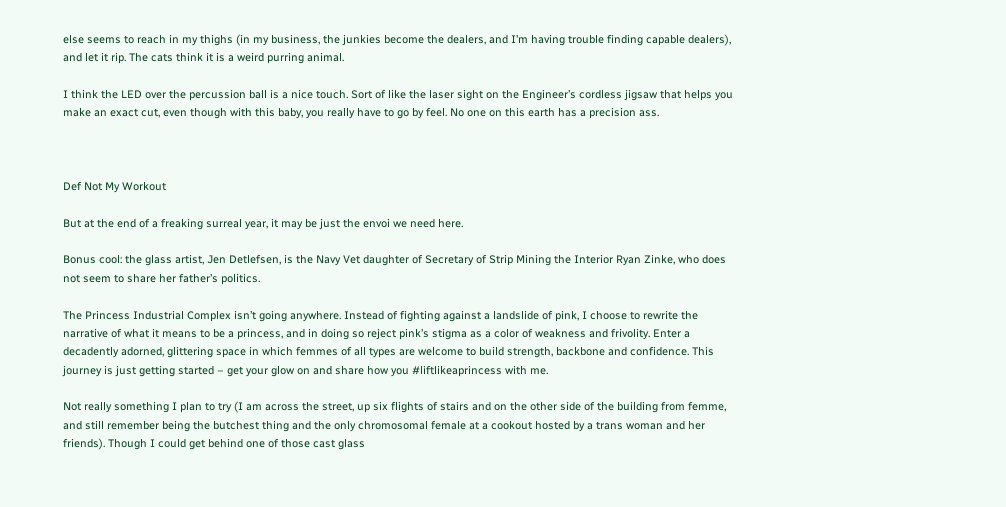else seems to reach in my thighs (in my business, the junkies become the dealers, and I’m having trouble finding capable dealers), and let it rip. The cats think it is a weird purring animal.

I think the LED over the percussion ball is a nice touch. Sort of like the laser sight on the Engineer’s cordless jigsaw that helps you make an exact cut, even though with this baby, you really have to go by feel. No one on this earth has a precision ass.



Def Not My Workout

But at the end of a freaking surreal year, it may be just the envoi we need here.

Bonus cool: the glass artist, Jen Detlefsen, is the Navy Vet daughter of Secretary of Strip Mining the Interior Ryan Zinke, who does not seem to share her father’s politics.

The Princess Industrial Complex isn’t going anywhere. Instead of fighting against a landslide of pink, I choose to rewrite the narrative of what it means to be a princess, and in doing so reject pink’s stigma as a color of weakness and frivolity. Enter a decadently adorned, glittering space in which femmes of all types are welcome to build strength, backbone and confidence. This journey is just getting started – get your glow on and share how you #liftlikeaprincess with me.

Not really something I plan to try (I am across the street, up six flights of stairs and on the other side of the building from femme, and still remember being the butchest thing and the only chromosomal female at a cookout hosted by a trans woman and her friends). Though I could get behind one of those cast glass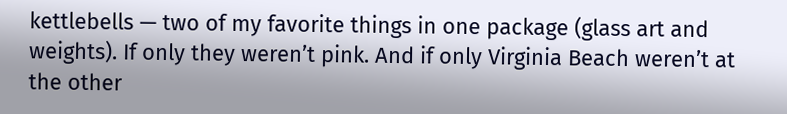kettlebells — two of my favorite things in one package (glass art and weights). If only they weren’t pink. And if only Virginia Beach weren’t at the other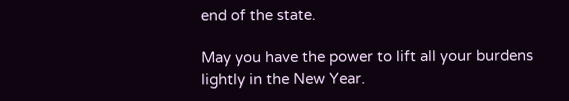end of the state.

May you have the power to lift all your burdens lightly in the New Year.